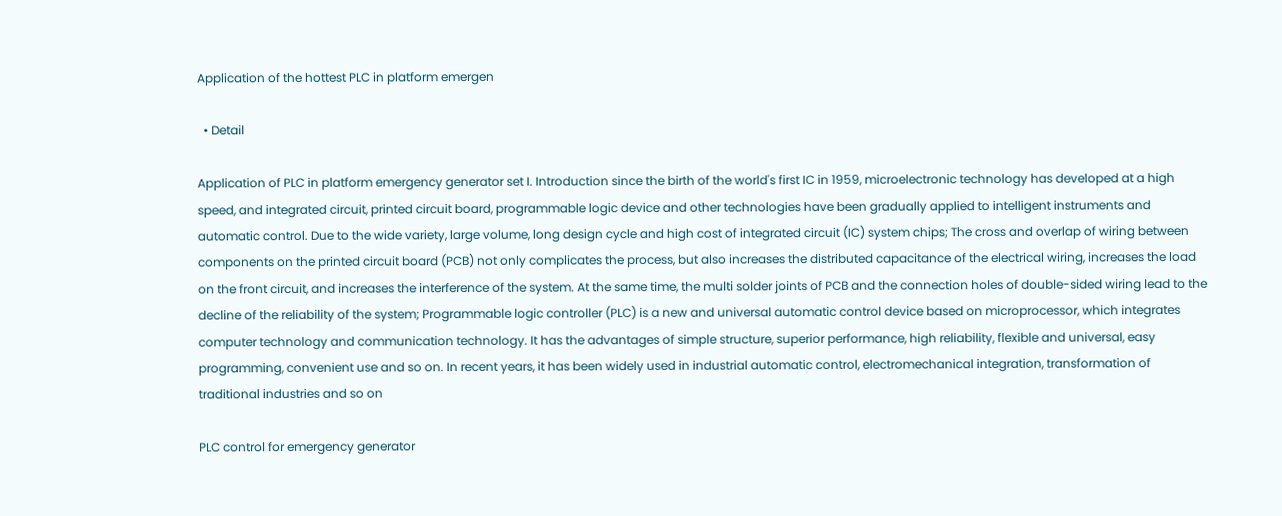Application of the hottest PLC in platform emergen

  • Detail

Application of PLC in platform emergency generator set I. Introduction since the birth of the world's first IC in 1959, microelectronic technology has developed at a high speed, and integrated circuit, printed circuit board, programmable logic device and other technologies have been gradually applied to intelligent instruments and automatic control. Due to the wide variety, large volume, long design cycle and high cost of integrated circuit (IC) system chips; The cross and overlap of wiring between components on the printed circuit board (PCB) not only complicates the process, but also increases the distributed capacitance of the electrical wiring, increases the load on the front circuit, and increases the interference of the system. At the same time, the multi solder joints of PCB and the connection holes of double-sided wiring lead to the decline of the reliability of the system; Programmable logic controller (PLC) is a new and universal automatic control device based on microprocessor, which integrates computer technology and communication technology. It has the advantages of simple structure, superior performance, high reliability, flexible and universal, easy programming, convenient use and so on. In recent years, it has been widely used in industrial automatic control, electromechanical integration, transformation of traditional industries and so on

PLC control for emergency generator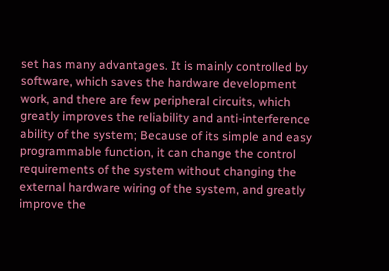set has many advantages. It is mainly controlled by software, which saves the hardware development work, and there are few peripheral circuits, which greatly improves the reliability and anti-interference ability of the system; Because of its simple and easy programmable function, it can change the control requirements of the system without changing the external hardware wiring of the system, and greatly improve the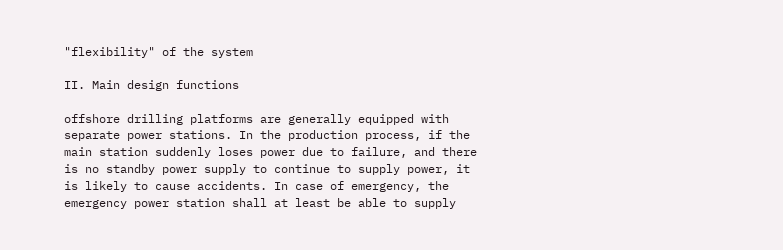"flexibility" of the system

II. Main design functions

offshore drilling platforms are generally equipped with separate power stations. In the production process, if the main station suddenly loses power due to failure, and there is no standby power supply to continue to supply power, it is likely to cause accidents. In case of emergency, the emergency power station shall at least be able to supply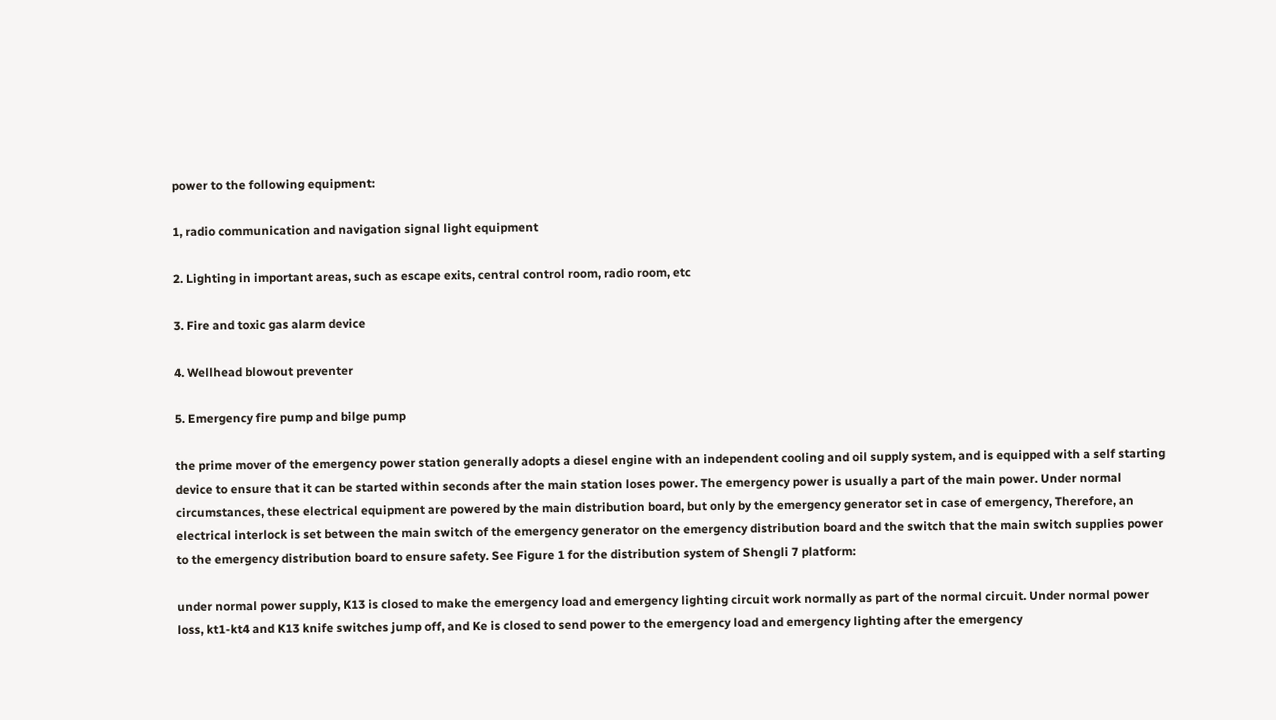power to the following equipment:

1, radio communication and navigation signal light equipment

2. Lighting in important areas, such as escape exits, central control room, radio room, etc

3. Fire and toxic gas alarm device

4. Wellhead blowout preventer

5. Emergency fire pump and bilge pump

the prime mover of the emergency power station generally adopts a diesel engine with an independent cooling and oil supply system, and is equipped with a self starting device to ensure that it can be started within seconds after the main station loses power. The emergency power is usually a part of the main power. Under normal circumstances, these electrical equipment are powered by the main distribution board, but only by the emergency generator set in case of emergency, Therefore, an electrical interlock is set between the main switch of the emergency generator on the emergency distribution board and the switch that the main switch supplies power to the emergency distribution board to ensure safety. See Figure 1 for the distribution system of Shengli 7 platform:

under normal power supply, K13 is closed to make the emergency load and emergency lighting circuit work normally as part of the normal circuit. Under normal power loss, kt1-kt4 and K13 knife switches jump off, and Ke is closed to send power to the emergency load and emergency lighting after the emergency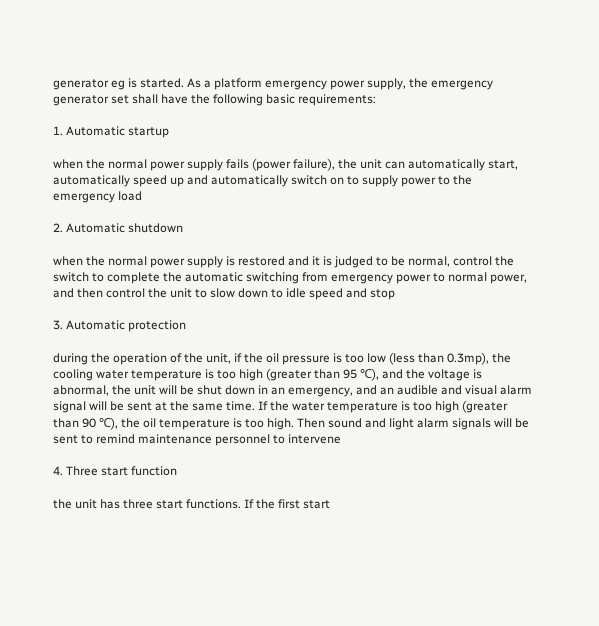generator eg is started. As a platform emergency power supply, the emergency generator set shall have the following basic requirements:

1. Automatic startup

when the normal power supply fails (power failure), the unit can automatically start, automatically speed up and automatically switch on to supply power to the emergency load

2. Automatic shutdown

when the normal power supply is restored and it is judged to be normal, control the switch to complete the automatic switching from emergency power to normal power, and then control the unit to slow down to idle speed and stop

3. Automatic protection

during the operation of the unit, if the oil pressure is too low (less than 0.3mp), the cooling water temperature is too high (greater than 95 ℃), and the voltage is abnormal, the unit will be shut down in an emergency, and an audible and visual alarm signal will be sent at the same time. If the water temperature is too high (greater than 90 ℃), the oil temperature is too high. Then sound and light alarm signals will be sent to remind maintenance personnel to intervene

4. Three start function

the unit has three start functions. If the first start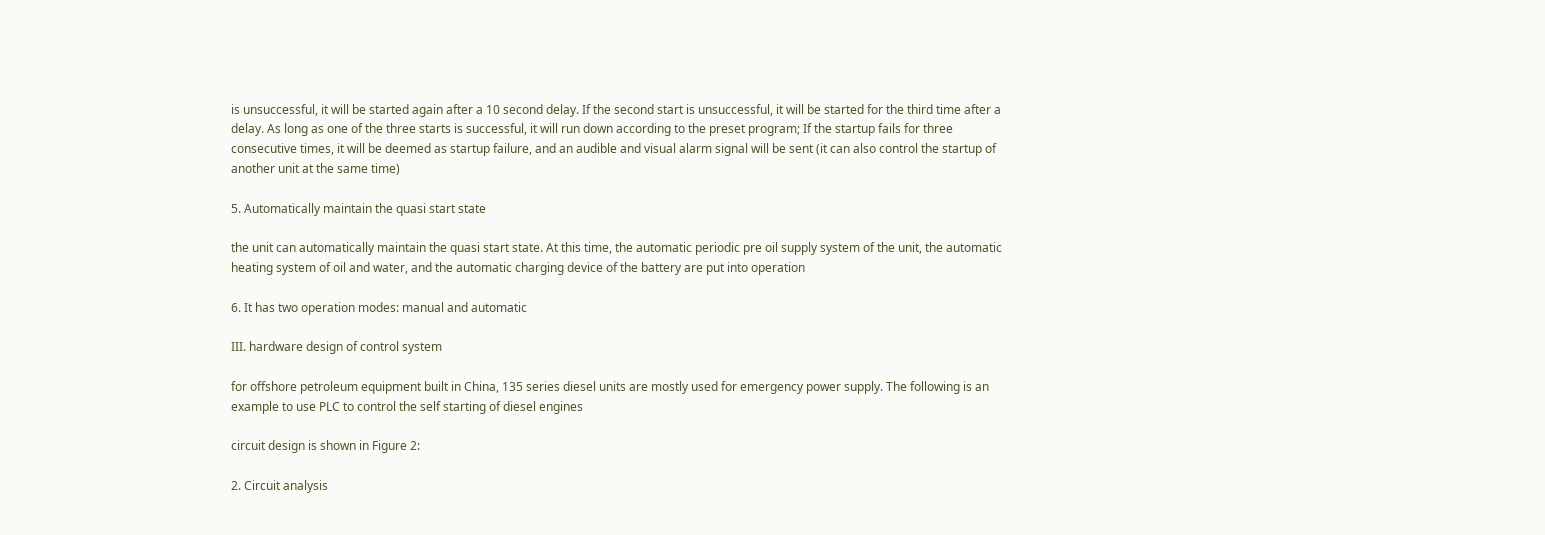is unsuccessful, it will be started again after a 10 second delay. If the second start is unsuccessful, it will be started for the third time after a delay. As long as one of the three starts is successful, it will run down according to the preset program; If the startup fails for three consecutive times, it will be deemed as startup failure, and an audible and visual alarm signal will be sent (it can also control the startup of another unit at the same time)

5. Automatically maintain the quasi start state

the unit can automatically maintain the quasi start state. At this time, the automatic periodic pre oil supply system of the unit, the automatic heating system of oil and water, and the automatic charging device of the battery are put into operation

6. It has two operation modes: manual and automatic

III. hardware design of control system

for offshore petroleum equipment built in China, 135 series diesel units are mostly used for emergency power supply. The following is an example to use PLC to control the self starting of diesel engines

circuit design is shown in Figure 2:

2. Circuit analysis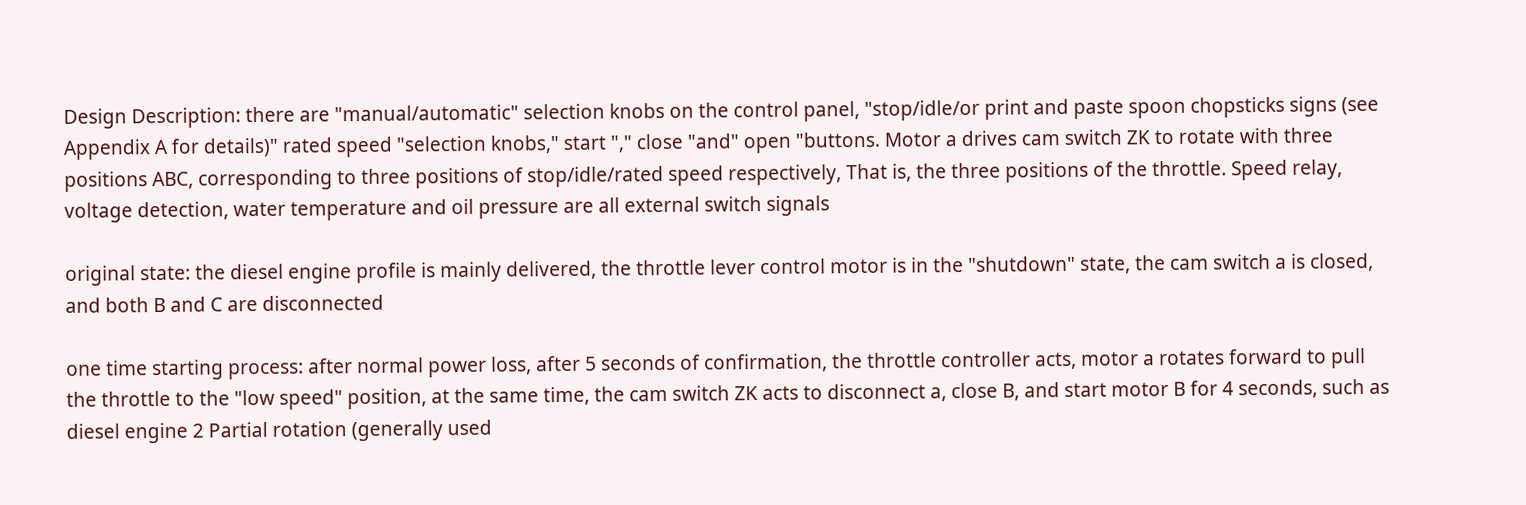Design Description: there are "manual/automatic" selection knobs on the control panel, "stop/idle/or print and paste spoon chopsticks signs (see Appendix A for details)" rated speed "selection knobs," start "," close "and" open "buttons. Motor a drives cam switch ZK to rotate with three positions ABC, corresponding to three positions of stop/idle/rated speed respectively, That is, the three positions of the throttle. Speed relay, voltage detection, water temperature and oil pressure are all external switch signals

original state: the diesel engine profile is mainly delivered, the throttle lever control motor is in the "shutdown" state, the cam switch a is closed, and both B and C are disconnected

one time starting process: after normal power loss, after 5 seconds of confirmation, the throttle controller acts, motor a rotates forward to pull the throttle to the "low speed" position, at the same time, the cam switch ZK acts to disconnect a, close B, and start motor B for 4 seconds, such as diesel engine 2 Partial rotation (generally used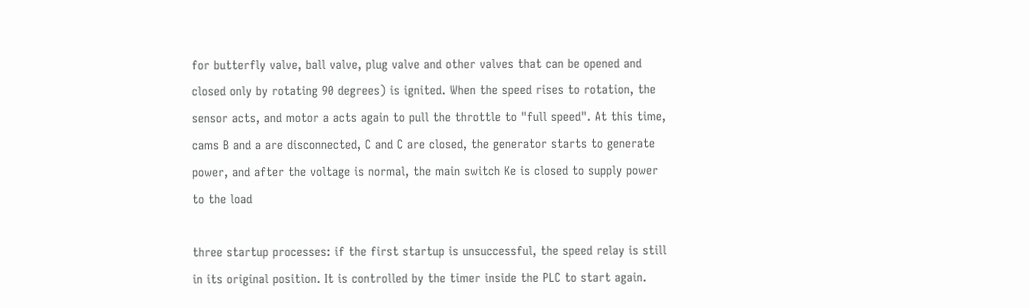for butterfly valve, ball valve, plug valve and other valves that can be opened and closed only by rotating 90 degrees) is ignited. When the speed rises to rotation, the sensor acts, and motor a acts again to pull the throttle to "full speed". At this time, cams B and a are disconnected, C and C are closed, the generator starts to generate power, and after the voltage is normal, the main switch Ke is closed to supply power to the load

three startup processes: if the first startup is unsuccessful, the speed relay is still in its original position. It is controlled by the timer inside the PLC to start again.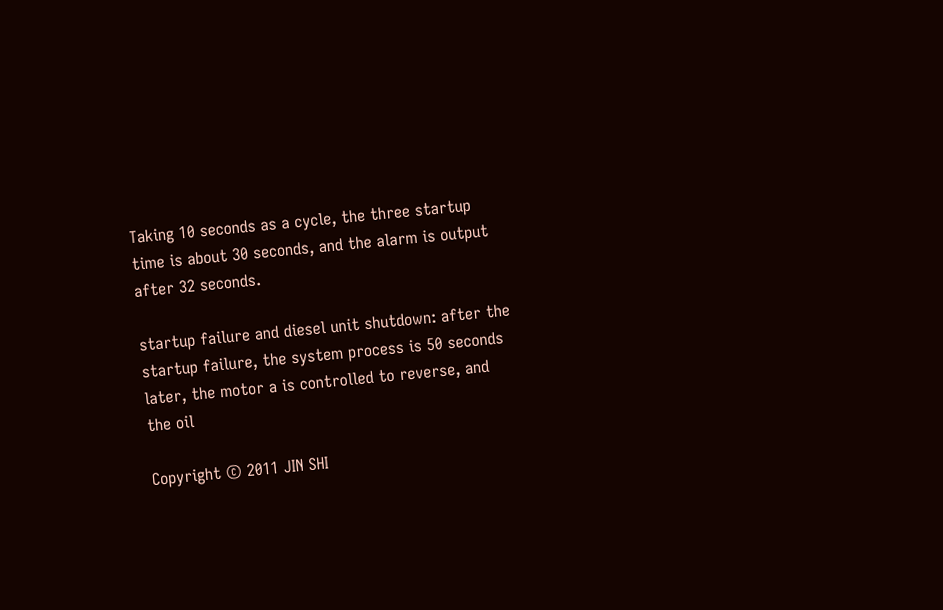Taking 10 seconds as a cycle, the three startup time is about 30 seconds, and the alarm is output after 32 seconds.

startup failure and diesel unit shutdown: after the startup failure, the system process is 50 seconds later, the motor a is controlled to reverse, and the oil

Copyright © 2011 JIN SHI